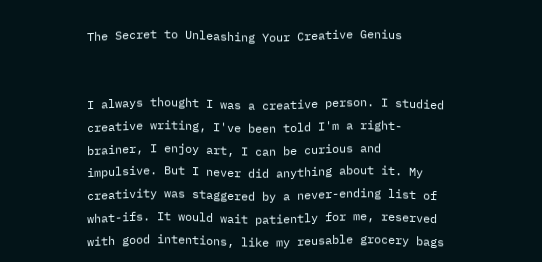The Secret to Unleashing Your Creative Genius


I always thought I was a creative person. I studied creative writing, I've been told I'm a right- brainer, I enjoy art, I can be curious and impulsive. But I never did anything about it. My creativity was staggered by a never-ending list of what-ifs. It would wait patiently for me, reserved with good intentions, like my reusable grocery bags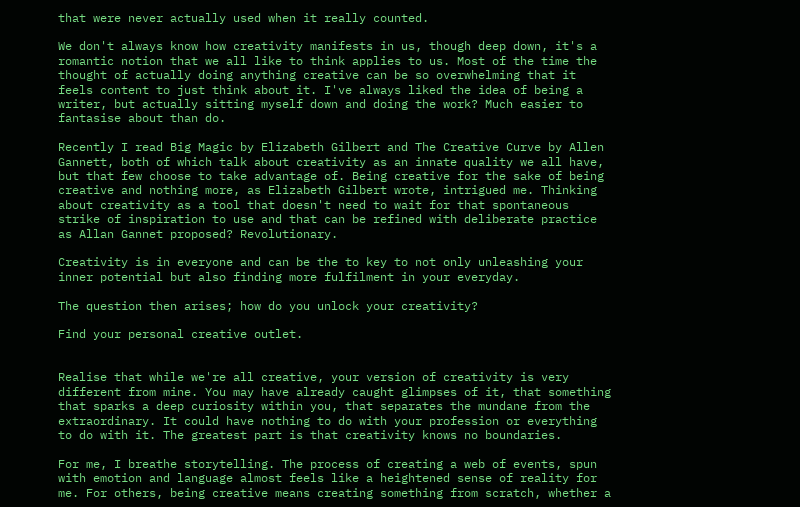that were never actually used when it really counted.

We don't always know how creativity manifests in us, though deep down, it's a romantic notion that we all like to think applies to us. Most of the time the thought of actually doing anything creative can be so overwhelming that it feels content to just think about it. I've always liked the idea of being a writer, but actually sitting myself down and doing the work? Much easier to fantasise about than do.

Recently I read Big Magic by Elizabeth Gilbert and The Creative Curve by Allen Gannett, both of which talk about creativity as an innate quality we all have, but that few choose to take advantage of. Being creative for the sake of being creative and nothing more, as Elizabeth Gilbert wrote, intrigued me. Thinking about creativity as a tool that doesn't need to wait for that spontaneous strike of inspiration to use and that can be refined with deliberate practice as Allan Gannet proposed? Revolutionary.

Creativity is in everyone and can be the to key to not only unleashing your inner potential but also finding more fulfilment in your everyday.

The question then arises; how do you unlock your creativity?

Find your personal creative outlet.


Realise that while we're all creative, your version of creativity is very different from mine. You may have already caught glimpses of it, that something that sparks a deep curiosity within you, that separates the mundane from the extraordinary. It could have nothing to do with your profession or everything to do with it. The greatest part is that creativity knows no boundaries.

For me, I breathe storytelling. The process of creating a web of events, spun with emotion and language almost feels like a heightened sense of reality for me. For others, being creative means creating something from scratch, whether a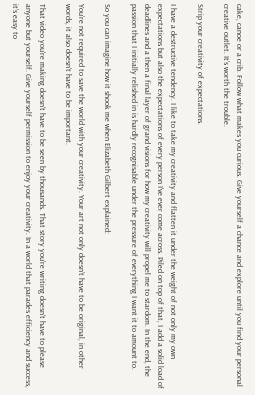cake, canoe or a crib. Follow what makes you curious. Give yourself a chance and explore until you find your personal creative outlet. It's worth the trouble.

Strip your creativity of expectations.

I have a destructive tendency. I like to take my creativity and flatten it under the weight of not only my own expectations but also the expectations of every person I've ever come across. Piled on top of that, I add a solid load of deadlines and a then a final layer of grand visions for how my creativity will propel me to stardom. In the end, the passion that I initially relished in is hardly recognisable under the pressure of everything I want it to amount to.

So you can imagine how it shook me when Elizabeth Gilbert explained:

You’re not required to save the world with your creativity. Your art not only doesn’t have to be original, in other words, it also doesn’t have to be important.

That video you're making doesn't have to be seen by thousands. That story you're writing doesn't have to please anyone but yourself. Give yourself permission to enjoy your creativity. In a world that parades efficiency and success, it's easy to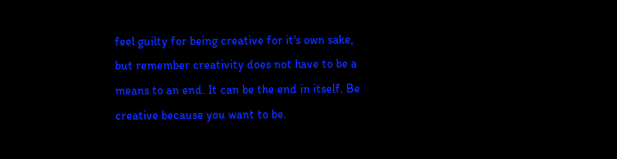feel guilty for being creative for it's own sake, but remember creativity does not have to be a means to an end. It can be the end in itself. Be creative because you want to be.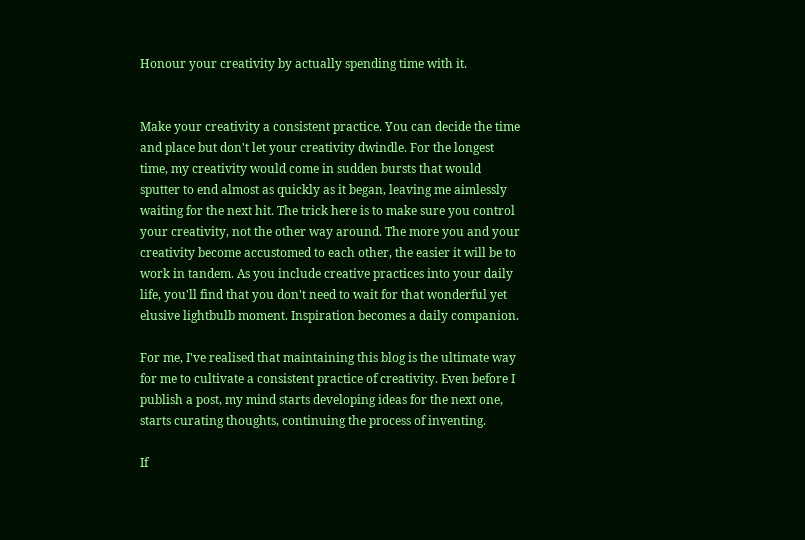Honour your creativity by actually spending time with it.


Make your creativity a consistent practice. You can decide the time and place but don't let your creativity dwindle. For the longest time, my creativity would come in sudden bursts that would sputter to end almost as quickly as it began, leaving me aimlessly waiting for the next hit. The trick here is to make sure you control your creativity, not the other way around. The more you and your creativity become accustomed to each other, the easier it will be to work in tandem. As you include creative practices into your daily life, you'll find that you don't need to wait for that wonderful yet elusive lightbulb moment. Inspiration becomes a daily companion.

For me, I've realised that maintaining this blog is the ultimate way for me to cultivate a consistent practice of creativity. Even before I publish a post, my mind starts developing ideas for the next one, starts curating thoughts, continuing the process of inventing.

If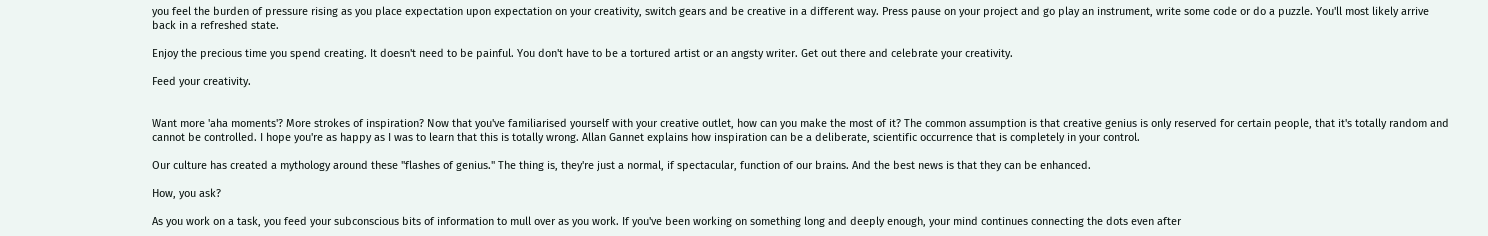you feel the burden of pressure rising as you place expectation upon expectation on your creativity, switch gears and be creative in a different way. Press pause on your project and go play an instrument, write some code or do a puzzle. You'll most likely arrive back in a refreshed state.

Enjoy the precious time you spend creating. It doesn't need to be painful. You don't have to be a tortured artist or an angsty writer. Get out there and celebrate your creativity.

Feed your creativity.


Want more 'aha moments'? More strokes of inspiration? Now that you've familiarised yourself with your creative outlet, how can you make the most of it? The common assumption is that creative genius is only reserved for certain people, that it's totally random and cannot be controlled. I hope you're as happy as I was to learn that this is totally wrong. Allan Gannet explains how inspiration can be a deliberate, scientific occurrence that is completely in your control.

Our culture has created a mythology around these "flashes of genius." The thing is, they're just a normal, if spectacular, function of our brains. And the best news is that they can be enhanced.

How, you ask?

As you work on a task, you feed your subconscious bits of information to mull over as you work. If you've been working on something long and deeply enough, your mind continues connecting the dots even after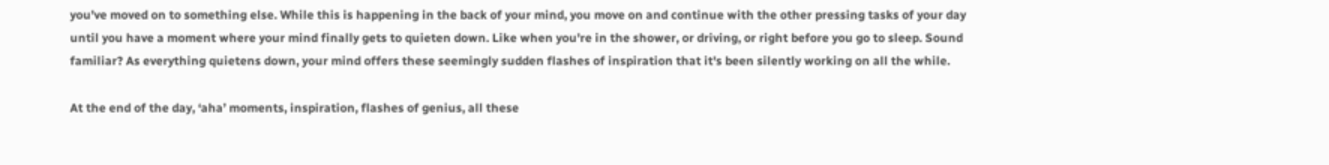you've moved on to something else. While this is happening in the back of your mind, you move on and continue with the other pressing tasks of your day until you have a moment where your mind finally gets to quieten down. Like when you're in the shower, or driving, or right before you go to sleep. Sound familiar? As everything quietens down, your mind offers these seemingly sudden flashes of inspiration that it's been silently working on all the while.

At the end of the day, ‘aha’ moments, inspiration, flashes of genius, all these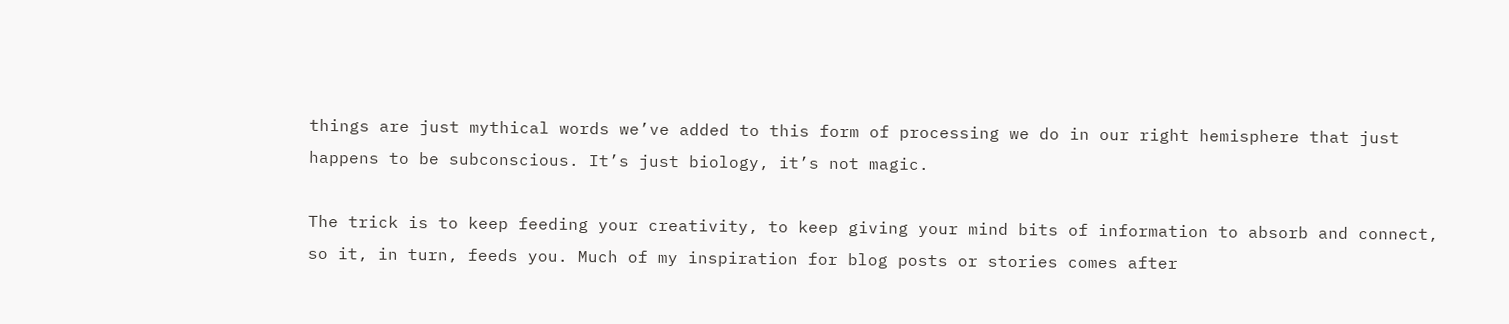things are just mythical words we’ve added to this form of processing we do in our right hemisphere that just happens to be subconscious. It’s just biology, it’s not magic.

The trick is to keep feeding your creativity, to keep giving your mind bits of information to absorb and connect, so it, in turn, feeds you. Much of my inspiration for blog posts or stories comes after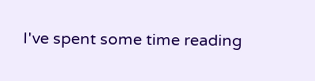I've spent some time reading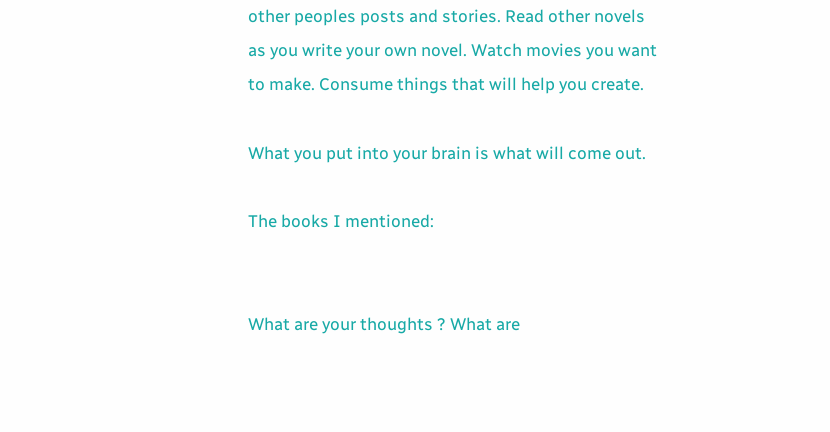other peoples posts and stories. Read other novels as you write your own novel. Watch movies you want to make. Consume things that will help you create.

What you put into your brain is what will come out.

The books I mentioned:


What are your thoughts ? What are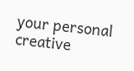your personal creative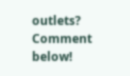outlets? Comment below!